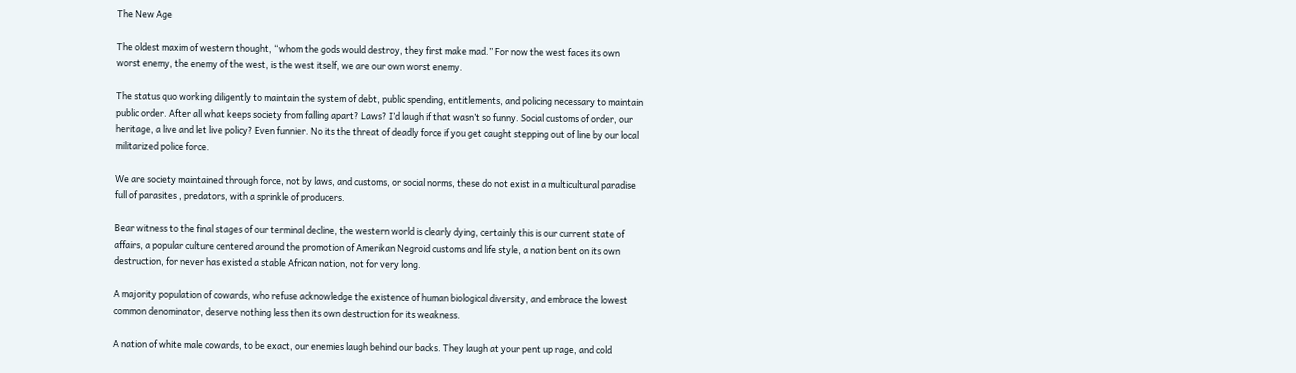The New Age

The oldest maxim of western thought, “whom the gods would destroy, they first make mad.” For now the west faces its own worst enemy, the enemy of the west, is the west itself, we are our own worst enemy.

The status quo working diligently to maintain the system of debt, public spending, entitlements, and policing necessary to maintain public order. After all what keeps society from falling apart? Laws? I’d laugh if that wasn’t so funny. Social customs of order, our heritage, a live and let live policy? Even funnier. No its the threat of deadly force if you get caught stepping out of line by our local militarized police force.

We are society maintained through force, not by laws, and customs, or social norms, these do not exist in a multicultural paradise full of parasites , predators, with a sprinkle of producers.

Bear witness to the final stages of our terminal decline, the western world is clearly dying, certainly this is our current state of affairs, a popular culture centered around the promotion of Amerikan Negroid customs and life style, a nation bent on its own destruction, for never has existed a stable African nation, not for very long.

A majority population of cowards, who refuse acknowledge the existence of human biological diversity, and embrace the lowest common denominator, deserve nothing less then its own destruction for its weakness.

A nation of white male cowards, to be exact, our enemies laugh behind our backs. They laugh at your pent up rage, and cold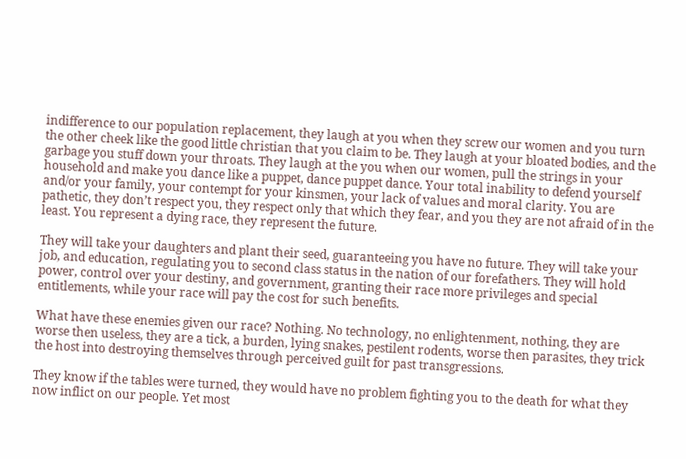indifference to our population replacement, they laugh at you when they screw our women and you turn the other cheek like the good little christian that you claim to be. They laugh at your bloated bodies, and the garbage you stuff down your throats. They laugh at the you when our women, pull the strings in your household and make you dance like a puppet, dance puppet dance. Your total inability to defend yourself and/or your family, your contempt for your kinsmen, your lack of values and moral clarity. You are pathetic, they don’t respect you, they respect only that which they fear, and you they are not afraid of in the least. You represent a dying race, they represent the future.

They will take your daughters and plant their seed, guaranteeing you have no future. They will take your job, and education, regulating you to second class status in the nation of our forefathers. They will hold power, control over your destiny, and government, granting their race more privileges and special entitlements, while your race will pay the cost for such benefits.

What have these enemies given our race? Nothing. No technology, no enlightenment, nothing, they are worse then useless, they are a tick, a burden, lying snakes, pestilent rodents, worse then parasites, they trick the host into destroying themselves through perceived guilt for past transgressions.

They know if the tables were turned, they would have no problem fighting you to the death for what they now inflict on our people. Yet most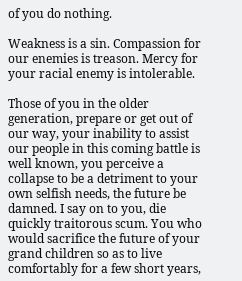of you do nothing.

Weakness is a sin. Compassion for our enemies is treason. Mercy for your racial enemy is intolerable.

Those of you in the older generation, prepare or get out of our way, your inability to assist our people in this coming battle is well known, you perceive a collapse to be a detriment to your own selfish needs, the future be damned. I say on to you, die quickly traitorous scum. You who would sacrifice the future of your grand children so as to live comfortably for a few short years,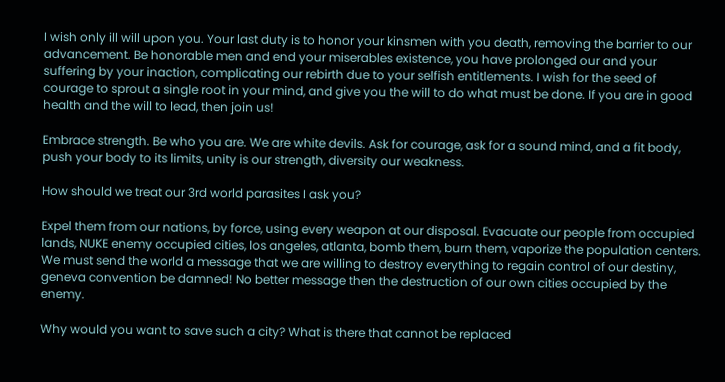I wish only ill will upon you. Your last duty is to honor your kinsmen with you death, removing the barrier to our advancement. Be honorable men and end your miserables existence, you have prolonged our and your suffering by your inaction, complicating our rebirth due to your selfish entitlements. I wish for the seed of courage to sprout a single root in your mind, and give you the will to do what must be done. If you are in good health and the will to lead, then join us!

Embrace strength. Be who you are. We are white devils. Ask for courage, ask for a sound mind, and a fit body, push your body to its limits, unity is our strength, diversity our weakness.

How should we treat our 3rd world parasites I ask you?

Expel them from our nations, by force, using every weapon at our disposal. Evacuate our people from occupied lands, NUKE enemy occupied cities, los angeles, atlanta, bomb them, burn them, vaporize the population centers. We must send the world a message that we are willing to destroy everything to regain control of our destiny, geneva convention be damned! No better message then the destruction of our own cities occupied by the enemy.

Why would you want to save such a city? What is there that cannot be replaced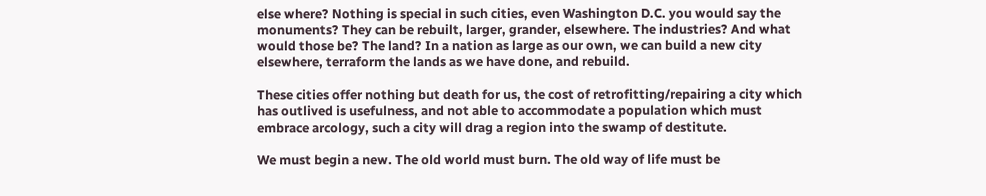else where? Nothing is special in such cities, even Washington D.C. you would say the monuments? They can be rebuilt, larger, grander, elsewhere. The industries? And what would those be? The land? In a nation as large as our own, we can build a new city elsewhere, terraform the lands as we have done, and rebuild.

These cities offer nothing but death for us, the cost of retrofitting/repairing a city which has outlived is usefulness, and not able to accommodate a population which must embrace arcology, such a city will drag a region into the swamp of destitute.

We must begin a new. The old world must burn. The old way of life must be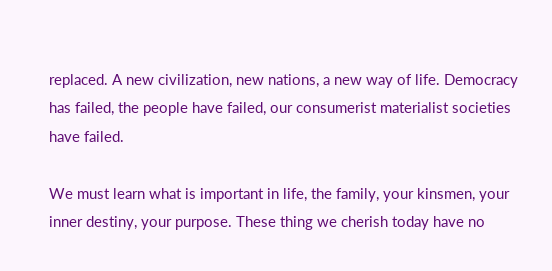replaced. A new civilization, new nations, a new way of life. Democracy has failed, the people have failed, our consumerist materialist societies have failed.

We must learn what is important in life, the family, your kinsmen, your inner destiny, your purpose. These thing we cherish today have no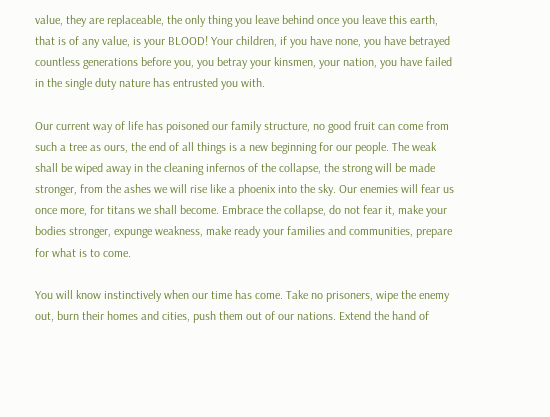value, they are replaceable, the only thing you leave behind once you leave this earth, that is of any value, is your BLOOD! Your children, if you have none, you have betrayed countless generations before you, you betray your kinsmen, your nation, you have failed in the single duty nature has entrusted you with.

Our current way of life has poisoned our family structure, no good fruit can come from such a tree as ours, the end of all things is a new beginning for our people. The weak shall be wiped away in the cleaning infernos of the collapse, the strong will be made stronger, from the ashes we will rise like a phoenix into the sky. Our enemies will fear us once more, for titans we shall become. Embrace the collapse, do not fear it, make your bodies stronger, expunge weakness, make ready your families and communities, prepare for what is to come.

You will know instinctively when our time has come. Take no prisoners, wipe the enemy out, burn their homes and cities, push them out of our nations. Extend the hand of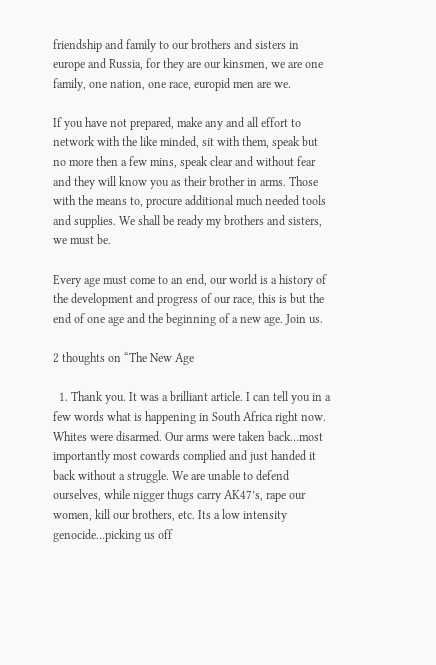friendship and family to our brothers and sisters in europe and Russia, for they are our kinsmen, we are one family, one nation, one race, europid men are we.

If you have not prepared, make any and all effort to network with the like minded, sit with them, speak but no more then a few mins, speak clear and without fear and they will know you as their brother in arms. Those with the means to, procure additional much needed tools and supplies. We shall be ready my brothers and sisters, we must be.

Every age must come to an end, our world is a history of the development and progress of our race, this is but the end of one age and the beginning of a new age. Join us.

2 thoughts on “The New Age

  1. Thank you. It was a brilliant article. I can tell you in a few words what is happening in South Africa right now. Whites were disarmed. Our arms were taken back…most importantly most cowards complied and just handed it back without a struggle. We are unable to defend ourselves, while nigger thugs carry AK47’s, rape our women, kill our brothers, etc. Its a low intensity genocide…picking us off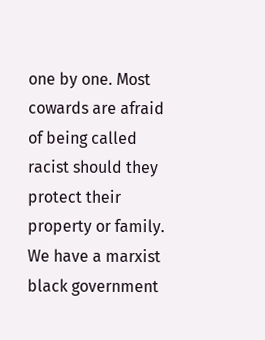one by one. Most cowards are afraid of being called racist should they protect their property or family. We have a marxist black government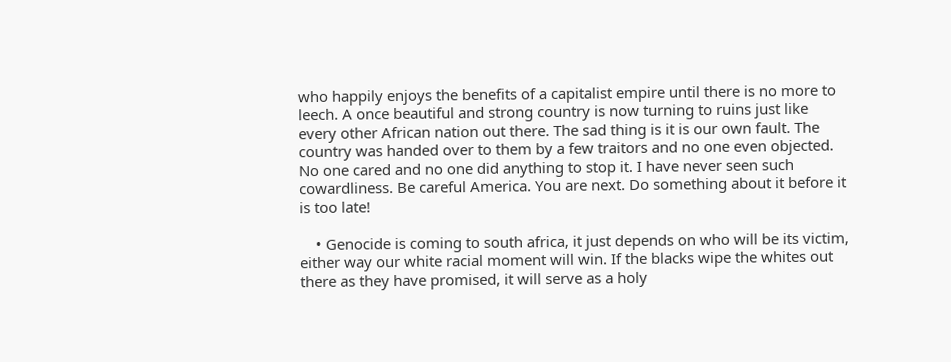who happily enjoys the benefits of a capitalist empire until there is no more to leech. A once beautiful and strong country is now turning to ruins just like every other African nation out there. The sad thing is it is our own fault. The country was handed over to them by a few traitors and no one even objected. No one cared and no one did anything to stop it. I have never seen such cowardliness. Be careful America. You are next. Do something about it before it is too late!

    • Genocide is coming to south africa, it just depends on who will be its victim, either way our white racial moment will win. If the blacks wipe the whites out there as they have promised, it will serve as a holy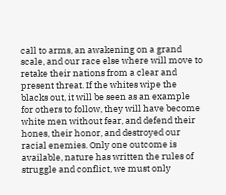call to arms, an awakening on a grand scale, and our race else where will move to retake their nations from a clear and present threat. If the whites wipe the blacks out, it will be seen as an example for others to follow, they will have become white men without fear, and defend their hones, their honor, and destroyed our racial enemies. Only one outcome is available, nature has written the rules of struggle and conflict, we must only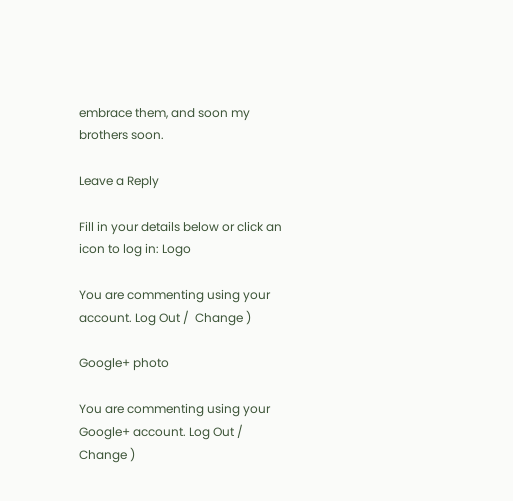embrace them, and soon my brothers soon.

Leave a Reply

Fill in your details below or click an icon to log in: Logo

You are commenting using your account. Log Out /  Change )

Google+ photo

You are commenting using your Google+ account. Log Out /  Change )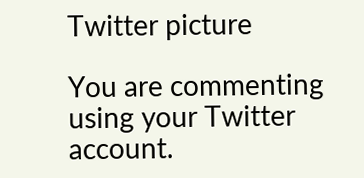Twitter picture

You are commenting using your Twitter account.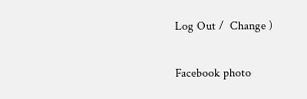Log Out /  Change )

Facebook photo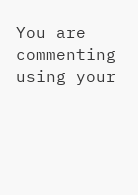You are commenting using your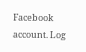Facebook account. Log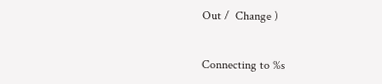Out /  Change )


Connecting to %s